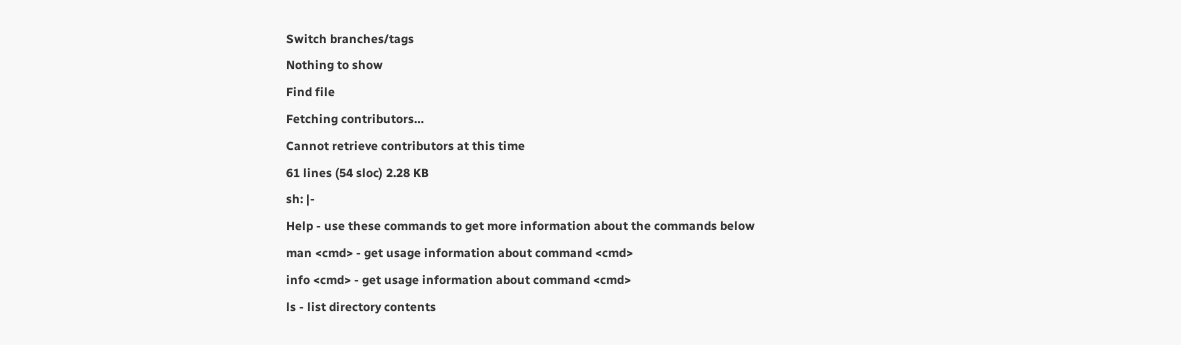Switch branches/tags
Nothing to show
Find file
Fetching contributors…
Cannot retrieve contributors at this time
61 lines (54 sloc) 2.28 KB
sh: |-
Help - use these commands to get more information about the commands below
man <cmd> - get usage information about command <cmd>
info <cmd> - get usage information about command <cmd>
ls - list directory contents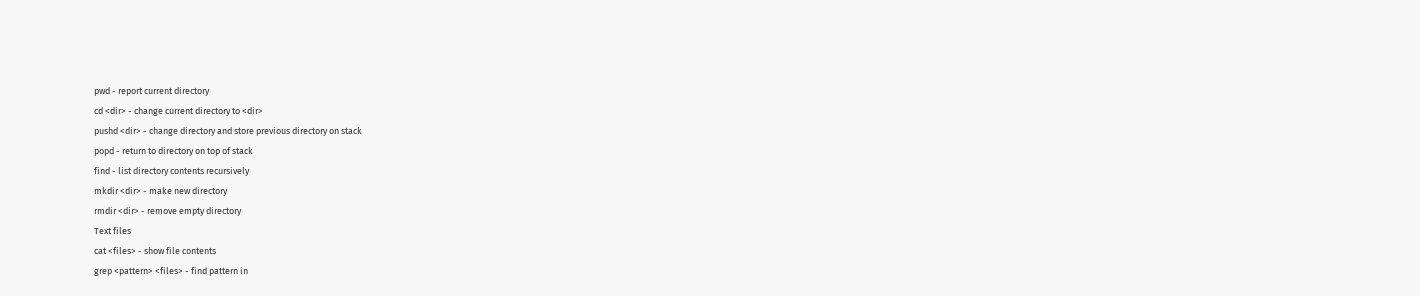pwd - report current directory
cd <dir> - change current directory to <dir>
pushd <dir> - change directory and store previous directory on stack
popd - return to directory on top of stack
find - list directory contents recursively
mkdir <dir> - make new directory
rmdir <dir> - remove empty directory
Text files
cat <files> - show file contents
grep <pattern> <files> - find pattern in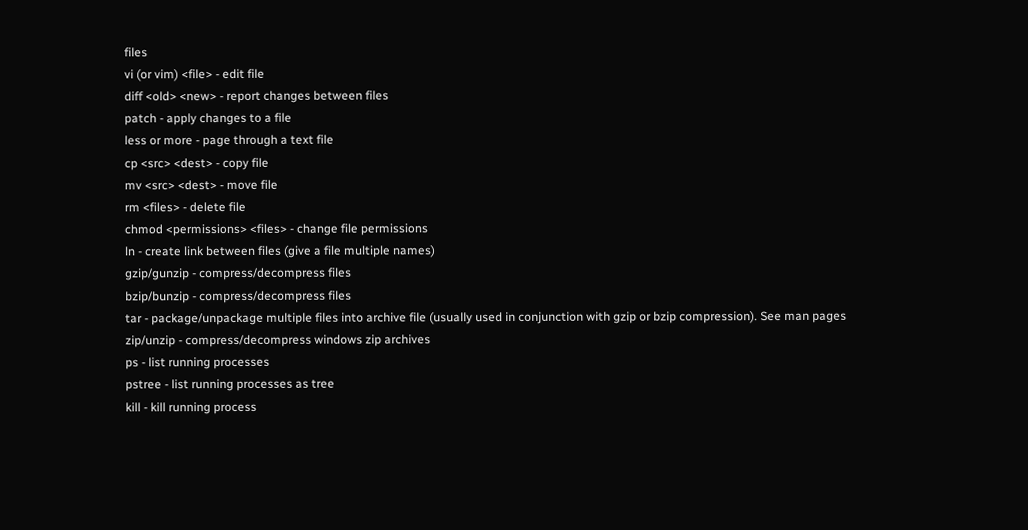files
vi (or vim) <file> - edit file
diff <old> <new> - report changes between files
patch - apply changes to a file
less or more - page through a text file
cp <src> <dest> - copy file
mv <src> <dest> - move file
rm <files> - delete file
chmod <permissions> <files> - change file permissions
ln - create link between files (give a file multiple names)
gzip/gunzip - compress/decompress files
bzip/bunzip - compress/decompress files
tar - package/unpackage multiple files into archive file (usually used in conjunction with gzip or bzip compression). See man pages
zip/unzip - compress/decompress windows zip archives
ps - list running processes
pstree - list running processes as tree
kill - kill running process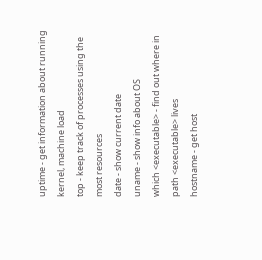uptime - get information about running kernel, machine load
top - keep track of processes using the most resources
date - show current date
uname - show info about OS
which <executable> - find out where in path <executable> lives
hostname - get host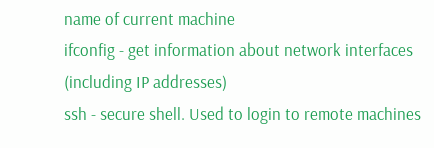name of current machine
ifconfig - get information about network interfaces (including IP addresses)
ssh - secure shell. Used to login to remote machines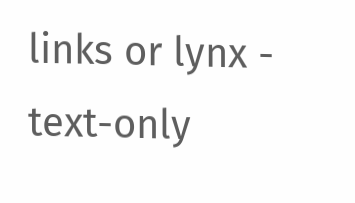links or lynx - text-only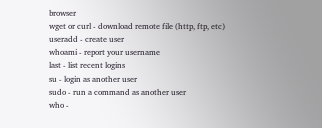browser
wget or curl - download remote file (http, ftp, etc)
useradd - create user
whoami - report your username
last - list recent logins
su - login as another user
sudo - run a command as another user
who -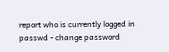report who is currently logged in
passwd - change password